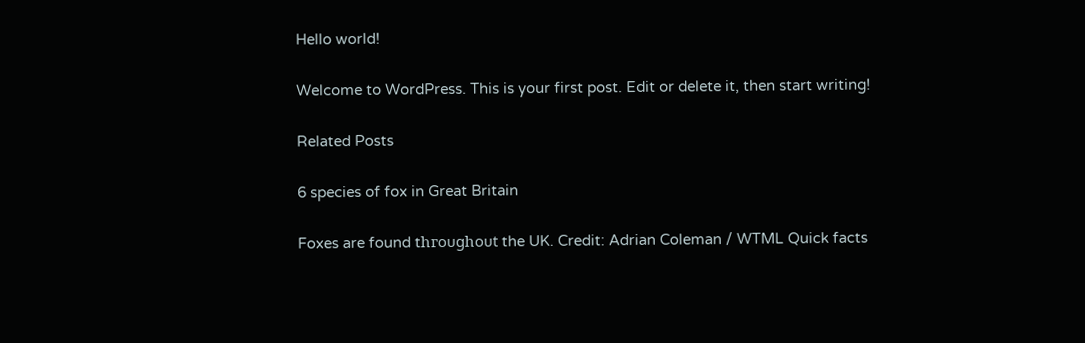Hello world!

Welcome to WordPress. This is your first post. Edit or delete it, then start writing!

Related Posts

6 species of fox in Great Britain

Foxes are found tһгoᴜɡһoᴜt the UK. Credit: Adrian Coleman / WTML Quick facts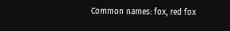Common names: fox, red fox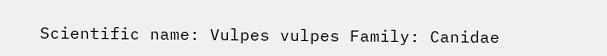Scientific name: Vulpes vulpes Family: Canidae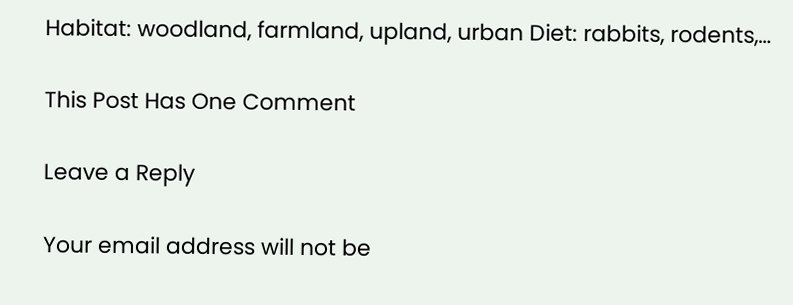Habitat: woodland, farmland, upland, urban Diet: rabbits, rodents,…

This Post Has One Comment

Leave a Reply

Your email address will not be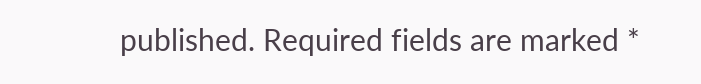published. Required fields are marked *